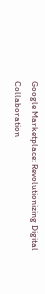Google Marketplace: Revolutionizing Digital Collaboration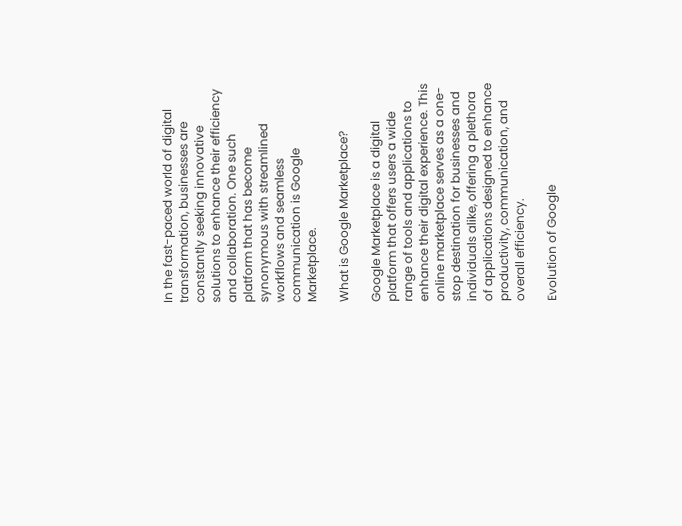In the fast-paced world of digital transformation, businesses are constantly seeking innovative solutions to enhance their efficiency and collaboration. One such platform that has become synonymous with streamlined workflows and seamless communication is Google Marketplace.

What is Google Marketplace?

Google Marketplace is a digital platform that offers users a wide range of tools and applications to enhance their digital experience. This online marketplace serves as a one-stop destination for businesses and individuals alike, offering a plethora of applications designed to enhance productivity, communication, and overall efficiency.

Evolution of Google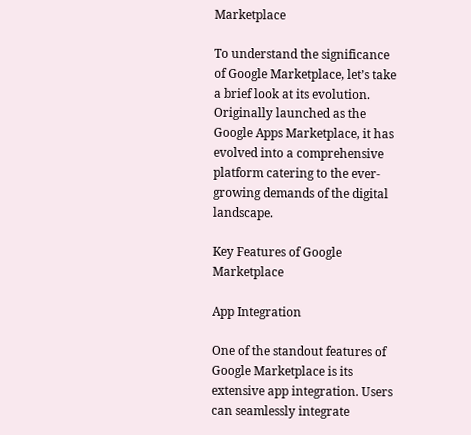Marketplace

To understand the significance of Google Marketplace, let’s take a brief look at its evolution. Originally launched as the Google Apps Marketplace, it has evolved into a comprehensive platform catering to the ever-growing demands of the digital landscape.

Key Features of Google Marketplace

App Integration

One of the standout features of Google Marketplace is its extensive app integration. Users can seamlessly integrate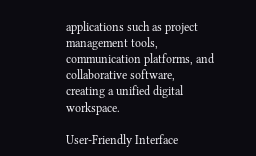applications such as project management tools, communication platforms, and collaborative software, creating a unified digital workspace.

User-Friendly Interface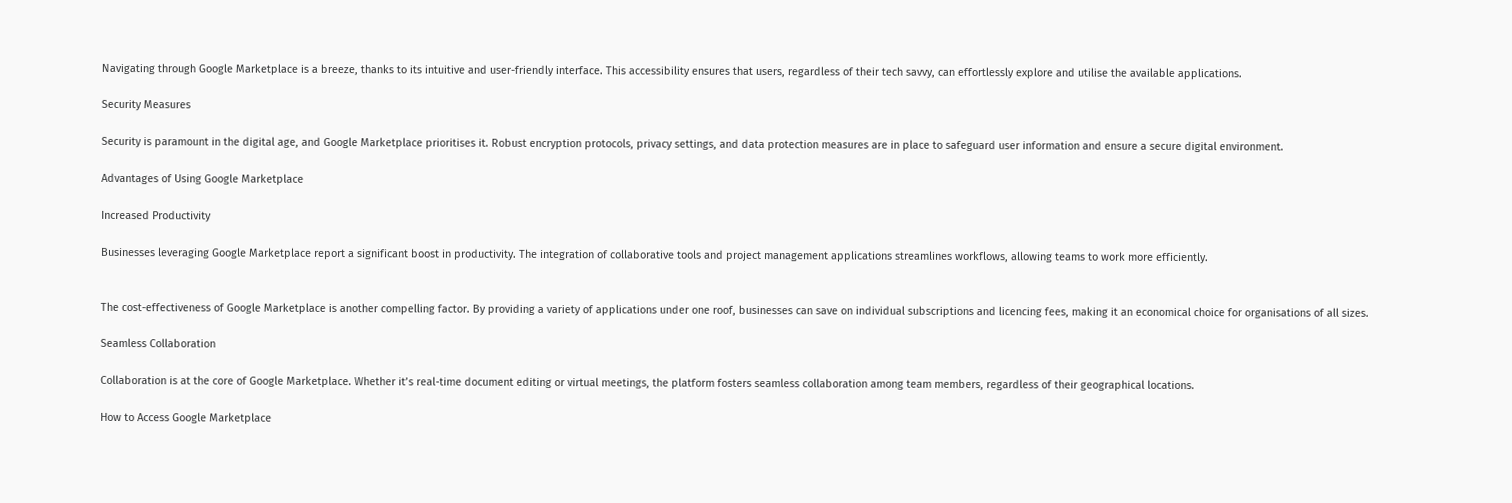Navigating through Google Marketplace is a breeze, thanks to its intuitive and user-friendly interface. This accessibility ensures that users, regardless of their tech savvy, can effortlessly explore and utilise the available applications.

Security Measures

Security is paramount in the digital age, and Google Marketplace prioritises it. Robust encryption protocols, privacy settings, and data protection measures are in place to safeguard user information and ensure a secure digital environment.

Advantages of Using Google Marketplace

Increased Productivity

Businesses leveraging Google Marketplace report a significant boost in productivity. The integration of collaborative tools and project management applications streamlines workflows, allowing teams to work more efficiently.


The cost-effectiveness of Google Marketplace is another compelling factor. By providing a variety of applications under one roof, businesses can save on individual subscriptions and licencing fees, making it an economical choice for organisations of all sizes.

Seamless Collaboration

Collaboration is at the core of Google Marketplace. Whether it’s real-time document editing or virtual meetings, the platform fosters seamless collaboration among team members, regardless of their geographical locations.

How to Access Google Marketplace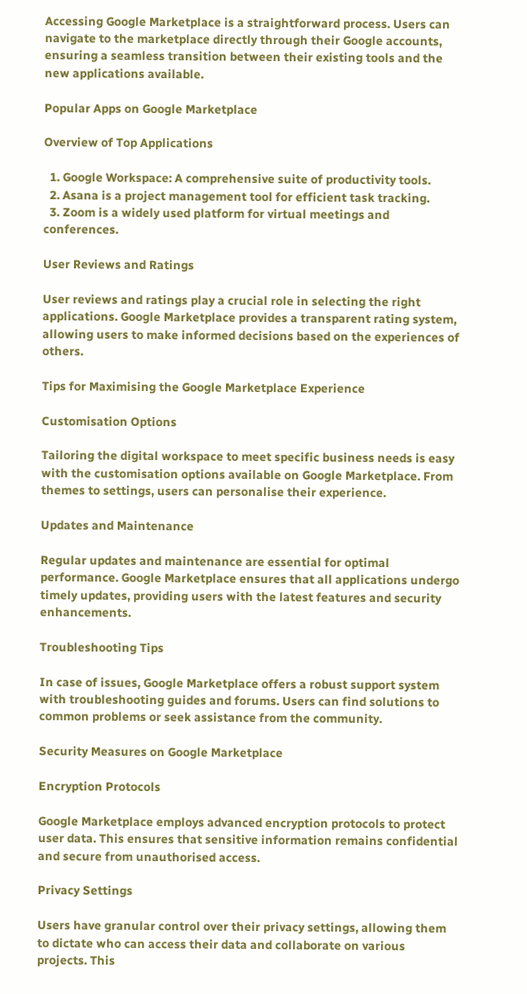Accessing Google Marketplace is a straightforward process. Users can navigate to the marketplace directly through their Google accounts, ensuring a seamless transition between their existing tools and the new applications available.

Popular Apps on Google Marketplace

Overview of Top Applications

  1. Google Workspace: A comprehensive suite of productivity tools.
  2. Asana is a project management tool for efficient task tracking.
  3. Zoom is a widely used platform for virtual meetings and conferences.

User Reviews and Ratings

User reviews and ratings play a crucial role in selecting the right applications. Google Marketplace provides a transparent rating system, allowing users to make informed decisions based on the experiences of others.

Tips for Maximising the Google Marketplace Experience

Customisation Options

Tailoring the digital workspace to meet specific business needs is easy with the customisation options available on Google Marketplace. From themes to settings, users can personalise their experience.

Updates and Maintenance

Regular updates and maintenance are essential for optimal performance. Google Marketplace ensures that all applications undergo timely updates, providing users with the latest features and security enhancements.

Troubleshooting Tips

In case of issues, Google Marketplace offers a robust support system with troubleshooting guides and forums. Users can find solutions to common problems or seek assistance from the community.

Security Measures on Google Marketplace

Encryption Protocols

Google Marketplace employs advanced encryption protocols to protect user data. This ensures that sensitive information remains confidential and secure from unauthorised access.

Privacy Settings

Users have granular control over their privacy settings, allowing them to dictate who can access their data and collaborate on various projects. This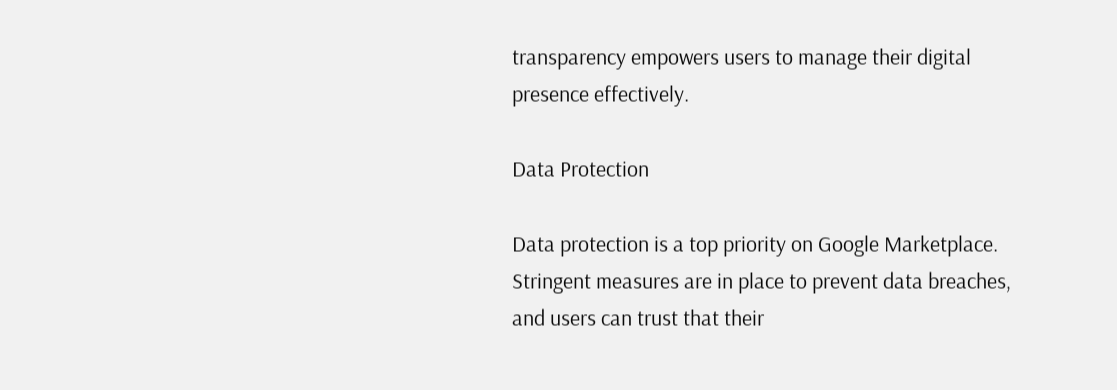transparency empowers users to manage their digital presence effectively.

Data Protection

Data protection is a top priority on Google Marketplace. Stringent measures are in place to prevent data breaches, and users can trust that their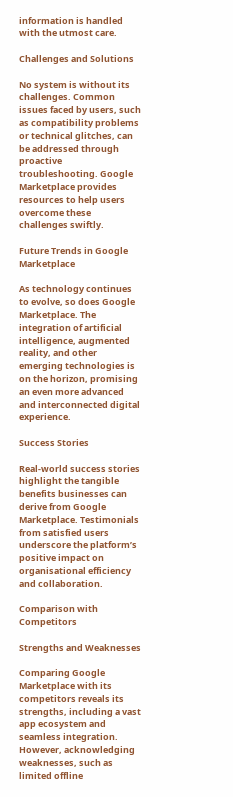information is handled with the utmost care.

Challenges and Solutions

No system is without its challenges. Common issues faced by users, such as compatibility problems or technical glitches, can be addressed through proactive troubleshooting. Google Marketplace provides resources to help users overcome these challenges swiftly.

Future Trends in Google Marketplace

As technology continues to evolve, so does Google Marketplace. The integration of artificial intelligence, augmented reality, and other emerging technologies is on the horizon, promising an even more advanced and interconnected digital experience.

Success Stories

Real-world success stories highlight the tangible benefits businesses can derive from Google Marketplace. Testimonials from satisfied users underscore the platform’s positive impact on organisational efficiency and collaboration.

Comparison with Competitors

Strengths and Weaknesses

Comparing Google Marketplace with its competitors reveals its strengths, including a vast app ecosystem and seamless integration. However, acknowledging weaknesses, such as limited offline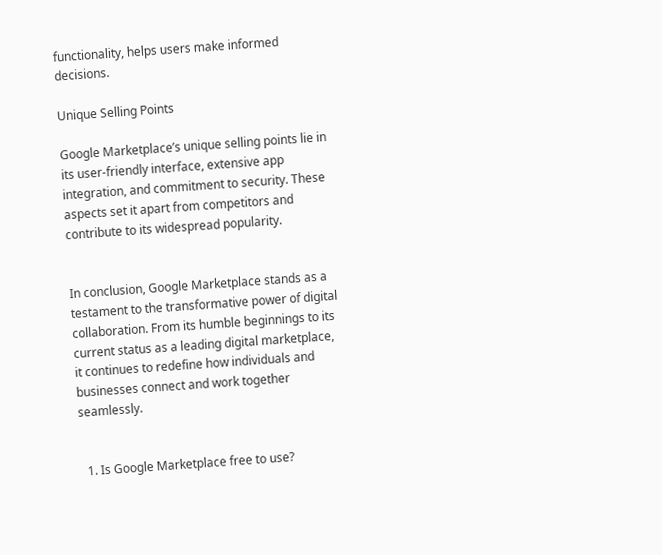functionality, helps users make informed decisions.

Unique Selling Points

Google Marketplace’s unique selling points lie in its user-friendly interface, extensive app integration, and commitment to security. These aspects set it apart from competitors and contribute to its widespread popularity.


In conclusion, Google Marketplace stands as a testament to the transformative power of digital collaboration. From its humble beginnings to its current status as a leading digital marketplace, it continues to redefine how individuals and businesses connect and work together seamlessly.


  1. Is Google Marketplace free to use?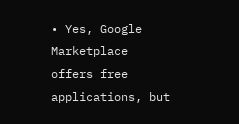• Yes, Google Marketplace offers free applications, but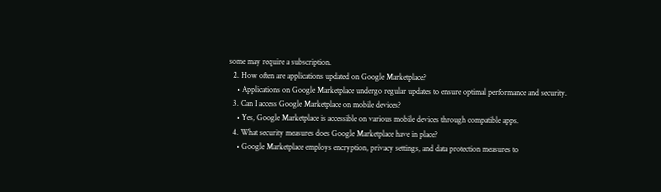some may require a subscription.
  2. How often are applications updated on Google Marketplace?
    • Applications on Google Marketplace undergo regular updates to ensure optimal performance and security.
  3. Can I access Google Marketplace on mobile devices?
    • Yes, Google Marketplace is accessible on various mobile devices through compatible apps.
  4. What security measures does Google Marketplace have in place?
    • Google Marketplace employs encryption, privacy settings, and data protection measures to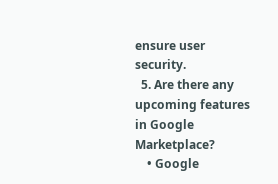ensure user security.
  5. Are there any upcoming features in Google Marketplace?
    • Google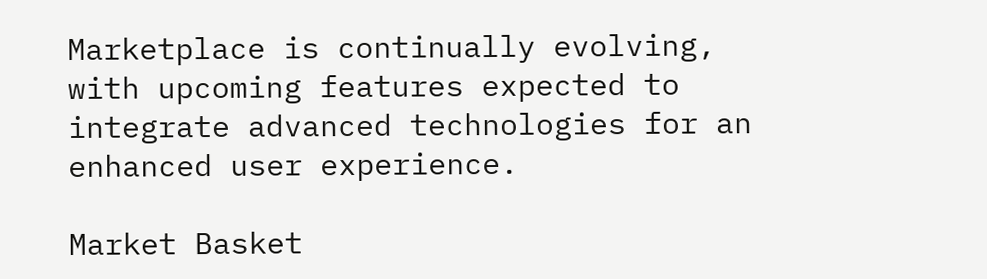Marketplace is continually evolving, with upcoming features expected to integrate advanced technologies for an enhanced user experience.

Market Basket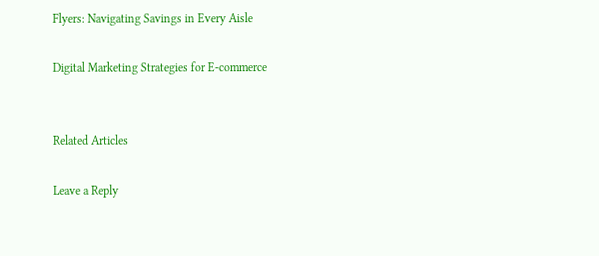Flyers: Navigating Savings in Every Aisle

Digital Marketing Strategies for E-commerce


Related Articles

Leave a Reply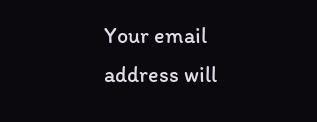Your email address will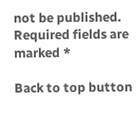not be published. Required fields are marked *

Back to top button